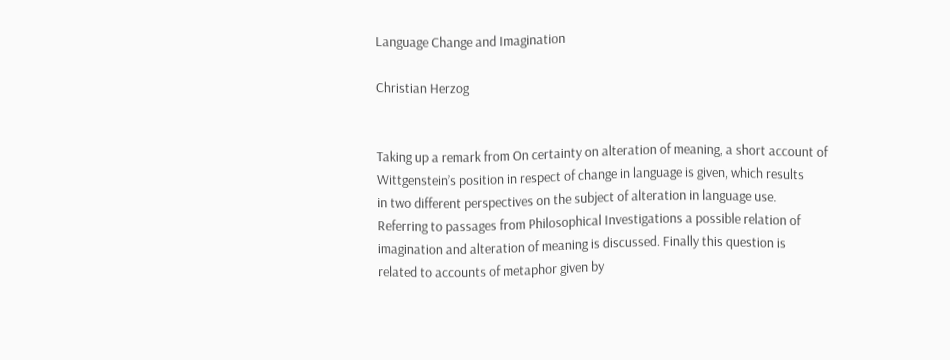Language Change and Imagination

Christian Herzog


Taking up a remark from On certainty on alteration of meaning, a short account of
Wittgenstein’s position in respect of change in language is given, which results
in two different perspectives on the subject of alteration in language use.
Referring to passages from Philosophical Investigations a possible relation of
imagination and alteration of meaning is discussed. Finally this question is
related to accounts of metaphor given by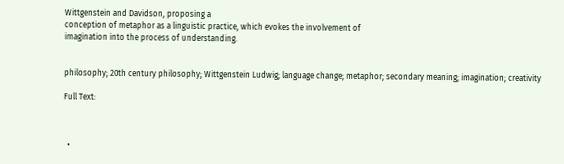Wittgenstein and Davidson, proposing a
conception of metaphor as a linguistic practice, which evokes the involvement of
imagination into the process of understanding.


philosophy; 20th century philosophy; Wittgenstein Ludwig; language change; metaphor; secondary meaning; imagination; creativity

Full Text:



  •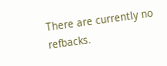There are currently no refbacks.